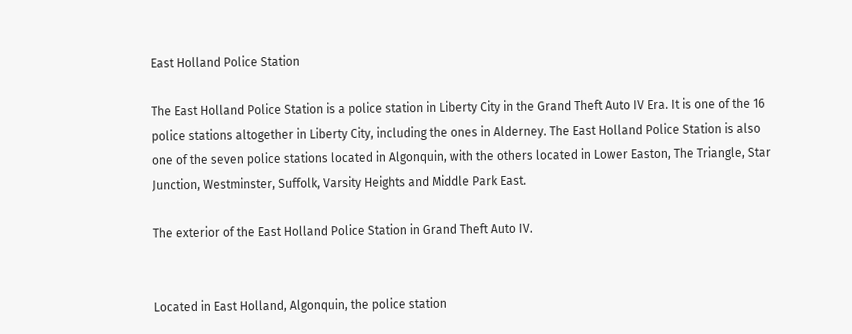East Holland Police Station

The East Holland Police Station is a police station in Liberty City in the Grand Theft Auto IV Era. It is one of the 16 police stations altogether in Liberty City, including the ones in Alderney. The East Holland Police Station is also one of the seven police stations located in Algonquin, with the others located in Lower Easton, The Triangle, Star Junction, Westminster, Suffolk, Varsity Heights and Middle Park East.

The exterior of the East Holland Police Station in Grand Theft Auto IV.


Located in East Holland, Algonquin, the police station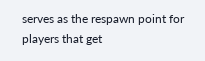serves as the respawn point for players that get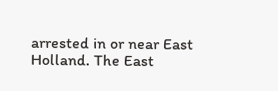arrested in or near East Holland. The East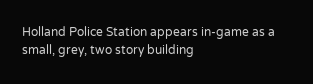Holland Police Station appears in-game as a small, grey, two story building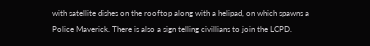with satellite dishes on the rooftop along with a helipad, on which spawns a Police Maverick. There is also a sign telling civillians to join the LCPD.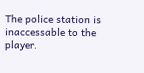The police station is inaccessable to the player.